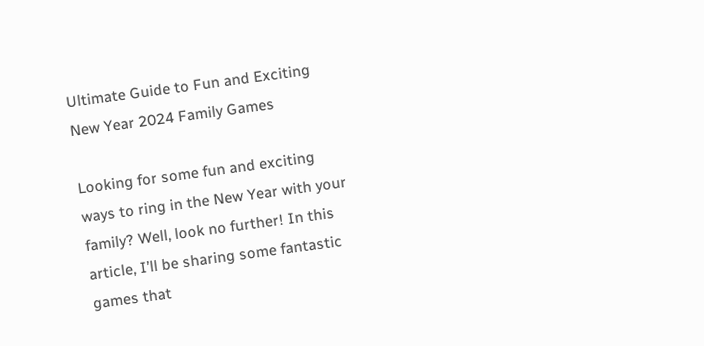Ultimate Guide to Fun and Exciting New Year 2024 Family Games

Looking for some fun and exciting ways to ring in the New Year with your family? Well, look no further! In this article, I’ll be sharing some fantastic games that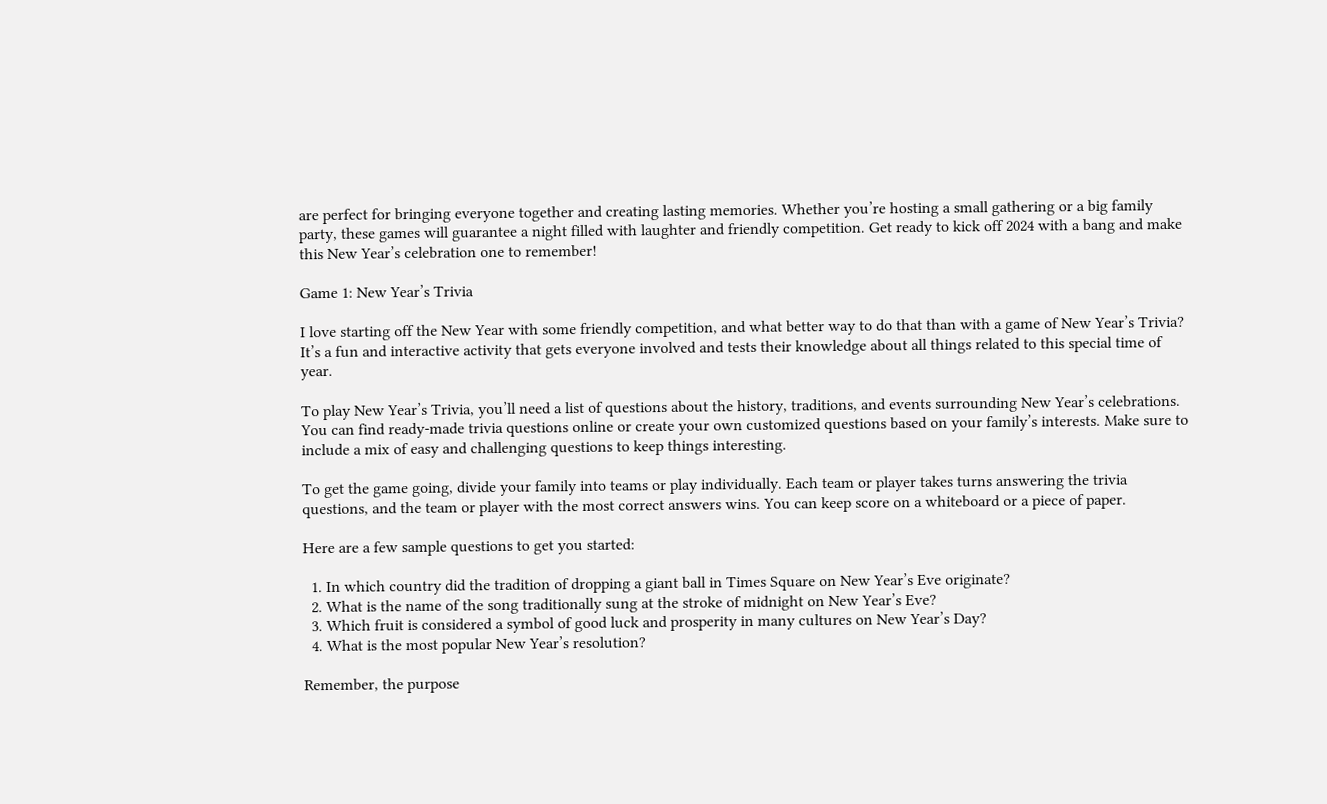are perfect for bringing everyone together and creating lasting memories. Whether you’re hosting a small gathering or a big family party, these games will guarantee a night filled with laughter and friendly competition. Get ready to kick off 2024 with a bang and make this New Year’s celebration one to remember!

Game 1: New Year’s Trivia

I love starting off the New Year with some friendly competition, and what better way to do that than with a game of New Year’s Trivia? It’s a fun and interactive activity that gets everyone involved and tests their knowledge about all things related to this special time of year.

To play New Year’s Trivia, you’ll need a list of questions about the history, traditions, and events surrounding New Year’s celebrations. You can find ready-made trivia questions online or create your own customized questions based on your family’s interests. Make sure to include a mix of easy and challenging questions to keep things interesting.

To get the game going, divide your family into teams or play individually. Each team or player takes turns answering the trivia questions, and the team or player with the most correct answers wins. You can keep score on a whiteboard or a piece of paper.

Here are a few sample questions to get you started:

  1. In which country did the tradition of dropping a giant ball in Times Square on New Year’s Eve originate?
  2. What is the name of the song traditionally sung at the stroke of midnight on New Year’s Eve?
  3. Which fruit is considered a symbol of good luck and prosperity in many cultures on New Year’s Day?
  4. What is the most popular New Year’s resolution?

Remember, the purpose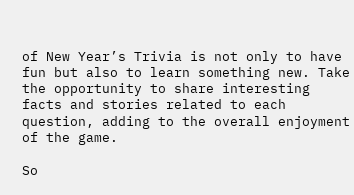of New Year’s Trivia is not only to have fun but also to learn something new. Take the opportunity to share interesting facts and stories related to each question, adding to the overall enjoyment of the game.

So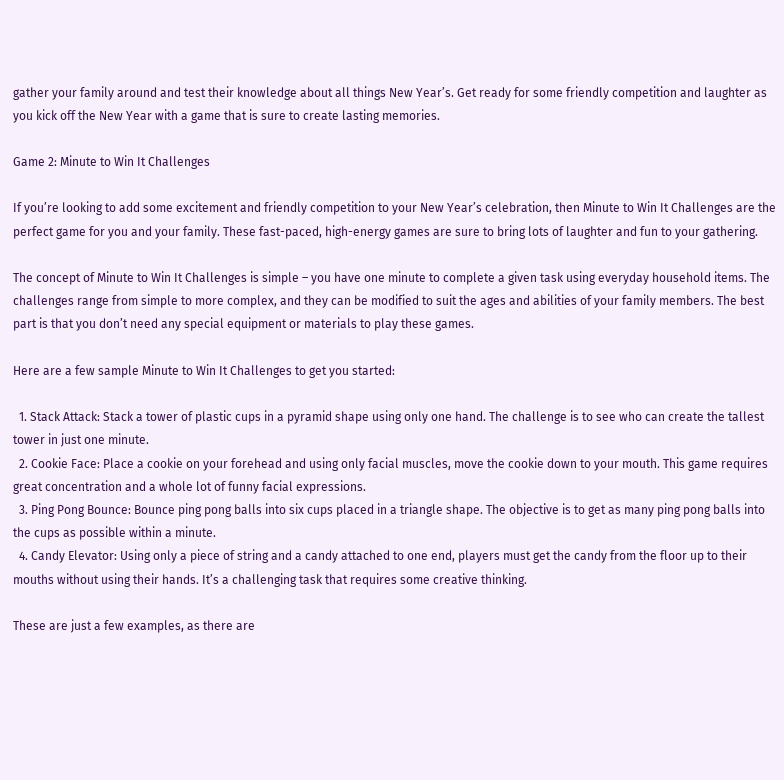gather your family around and test their knowledge about all things New Year’s. Get ready for some friendly competition and laughter as you kick off the New Year with a game that is sure to create lasting memories.

Game 2: Minute to Win It Challenges

If you’re looking to add some excitement and friendly competition to your New Year’s celebration, then Minute to Win It Challenges are the perfect game for you and your family. These fast-paced, high-energy games are sure to bring lots of laughter and fun to your gathering.

The concept of Minute to Win It Challenges is simple – you have one minute to complete a given task using everyday household items. The challenges range from simple to more complex, and they can be modified to suit the ages and abilities of your family members. The best part is that you don’t need any special equipment or materials to play these games.

Here are a few sample Minute to Win It Challenges to get you started:

  1. Stack Attack: Stack a tower of plastic cups in a pyramid shape using only one hand. The challenge is to see who can create the tallest tower in just one minute.
  2. Cookie Face: Place a cookie on your forehead and using only facial muscles, move the cookie down to your mouth. This game requires great concentration and a whole lot of funny facial expressions.
  3. Ping Pong Bounce: Bounce ping pong balls into six cups placed in a triangle shape. The objective is to get as many ping pong balls into the cups as possible within a minute.
  4. Candy Elevator: Using only a piece of string and a candy attached to one end, players must get the candy from the floor up to their mouths without using their hands. It’s a challenging task that requires some creative thinking.

These are just a few examples, as there are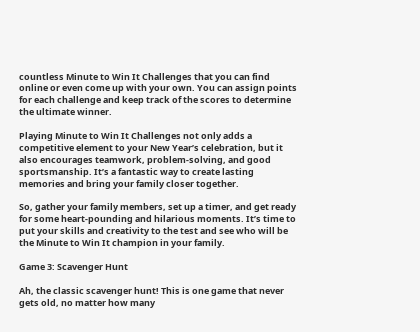countless Minute to Win It Challenges that you can find online or even come up with your own. You can assign points for each challenge and keep track of the scores to determine the ultimate winner.

Playing Minute to Win It Challenges not only adds a competitive element to your New Year’s celebration, but it also encourages teamwork, problem-solving, and good sportsmanship. It’s a fantastic way to create lasting memories and bring your family closer together.

So, gather your family members, set up a timer, and get ready for some heart-pounding and hilarious moments. It’s time to put your skills and creativity to the test and see who will be the Minute to Win It champion in your family.

Game 3: Scavenger Hunt

Ah, the classic scavenger hunt! This is one game that never gets old, no matter how many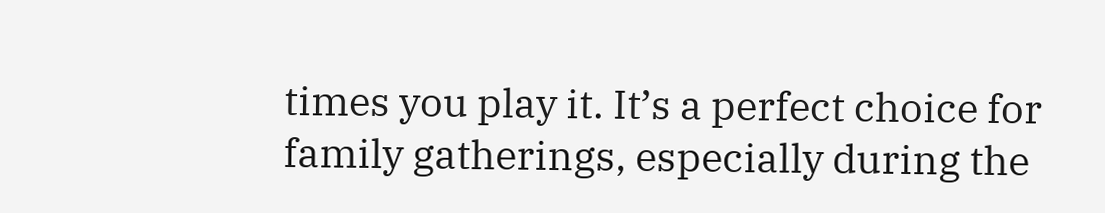times you play it. It’s a perfect choice for family gatherings, especially during the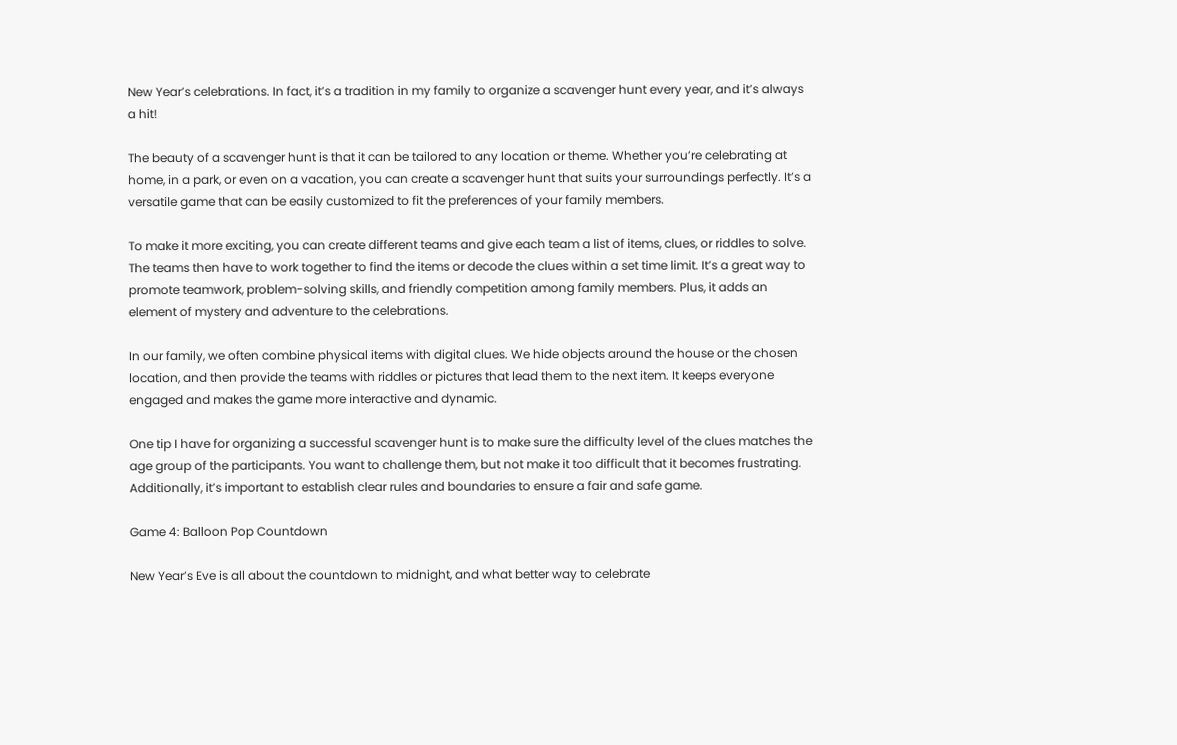New Year’s celebrations. In fact, it’s a tradition in my family to organize a scavenger hunt every year, and it’s always a hit!

The beauty of a scavenger hunt is that it can be tailored to any location or theme. Whether you’re celebrating at home, in a park, or even on a vacation, you can create a scavenger hunt that suits your surroundings perfectly. It’s a versatile game that can be easily customized to fit the preferences of your family members.

To make it more exciting, you can create different teams and give each team a list of items, clues, or riddles to solve. The teams then have to work together to find the items or decode the clues within a set time limit. It’s a great way to promote teamwork, problem-solving skills, and friendly competition among family members. Plus, it adds an element of mystery and adventure to the celebrations.

In our family, we often combine physical items with digital clues. We hide objects around the house or the chosen location, and then provide the teams with riddles or pictures that lead them to the next item. It keeps everyone engaged and makes the game more interactive and dynamic.

One tip I have for organizing a successful scavenger hunt is to make sure the difficulty level of the clues matches the age group of the participants. You want to challenge them, but not make it too difficult that it becomes frustrating. Additionally, it’s important to establish clear rules and boundaries to ensure a fair and safe game.

Game 4: Balloon Pop Countdown

New Year’s Eve is all about the countdown to midnight, and what better way to celebrate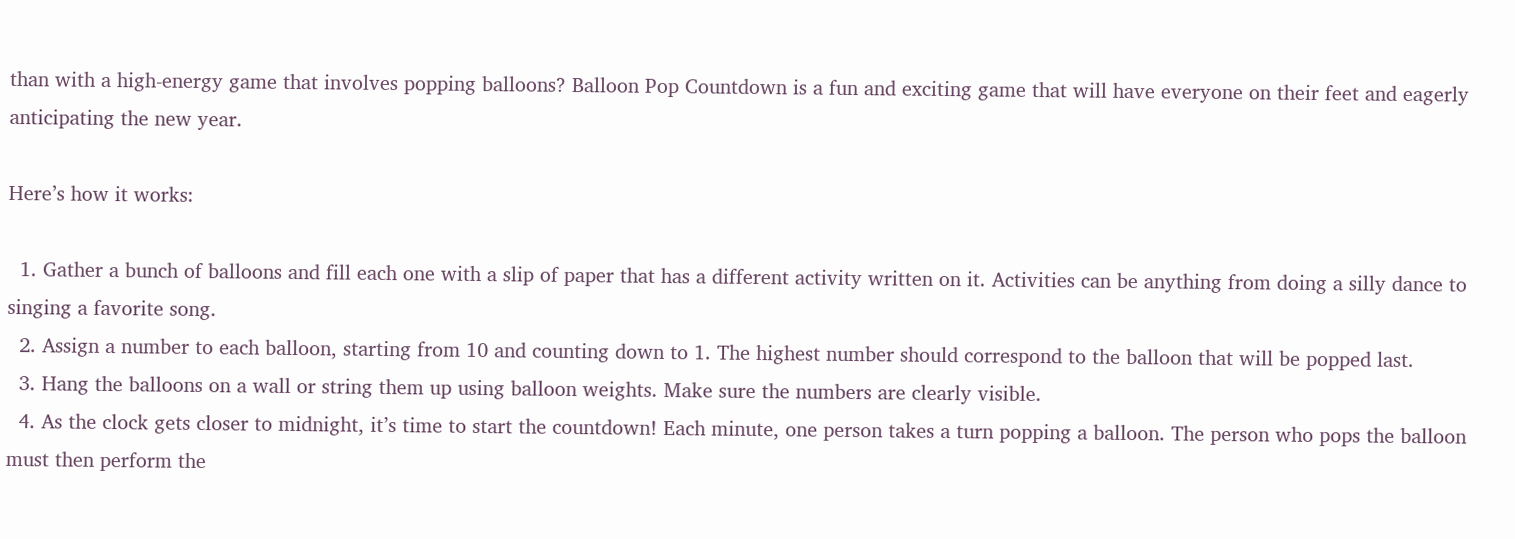than with a high-energy game that involves popping balloons? Balloon Pop Countdown is a fun and exciting game that will have everyone on their feet and eagerly anticipating the new year.

Here’s how it works:

  1. Gather a bunch of balloons and fill each one with a slip of paper that has a different activity written on it. Activities can be anything from doing a silly dance to singing a favorite song.
  2. Assign a number to each balloon, starting from 10 and counting down to 1. The highest number should correspond to the balloon that will be popped last.
  3. Hang the balloons on a wall or string them up using balloon weights. Make sure the numbers are clearly visible.
  4. As the clock gets closer to midnight, it’s time to start the countdown! Each minute, one person takes a turn popping a balloon. The person who pops the balloon must then perform the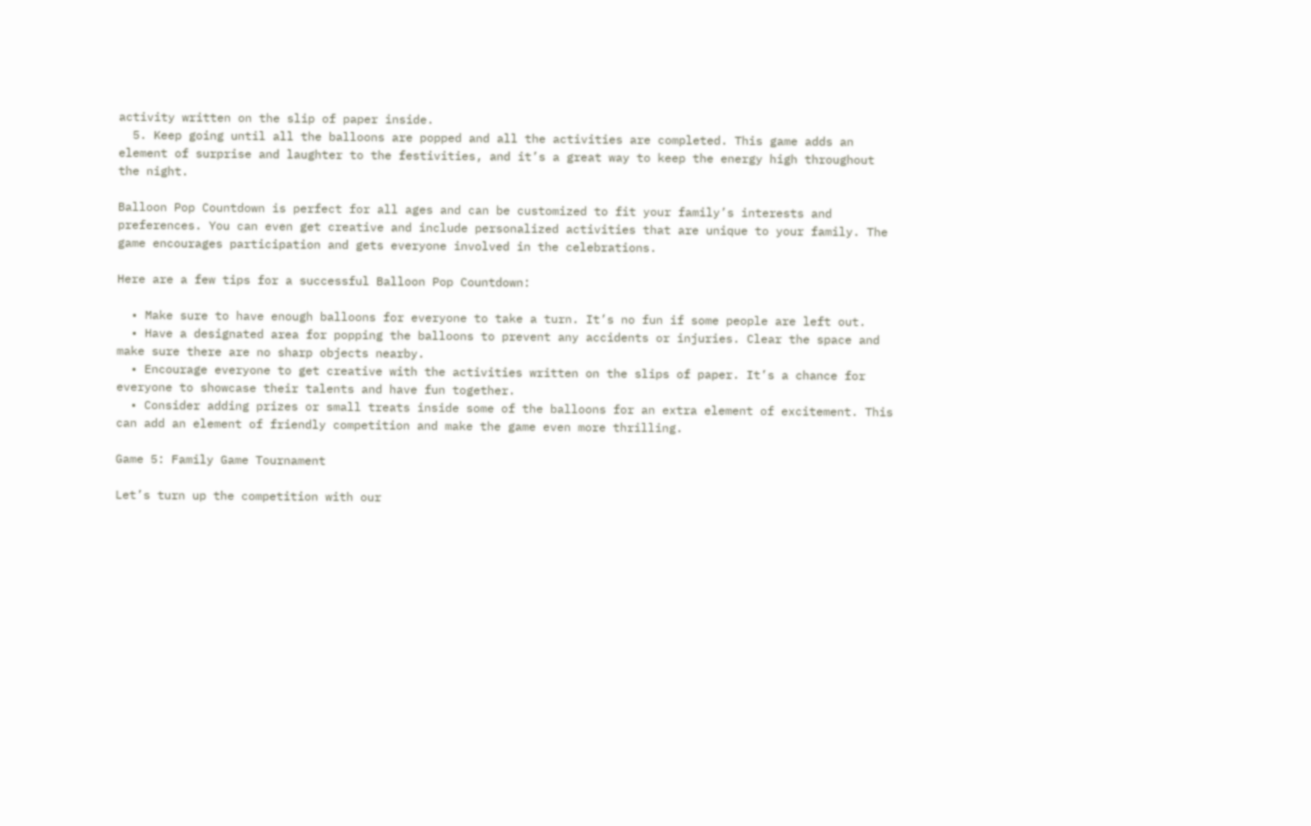activity written on the slip of paper inside.
  5. Keep going until all the balloons are popped and all the activities are completed. This game adds an element of surprise and laughter to the festivities, and it’s a great way to keep the energy high throughout the night.

Balloon Pop Countdown is perfect for all ages and can be customized to fit your family’s interests and preferences. You can even get creative and include personalized activities that are unique to your family. The game encourages participation and gets everyone involved in the celebrations.

Here are a few tips for a successful Balloon Pop Countdown:

  • Make sure to have enough balloons for everyone to take a turn. It’s no fun if some people are left out.
  • Have a designated area for popping the balloons to prevent any accidents or injuries. Clear the space and make sure there are no sharp objects nearby.
  • Encourage everyone to get creative with the activities written on the slips of paper. It’s a chance for everyone to showcase their talents and have fun together.
  • Consider adding prizes or small treats inside some of the balloons for an extra element of excitement. This can add an element of friendly competition and make the game even more thrilling.

Game 5: Family Game Tournament

Let’s turn up the competition with our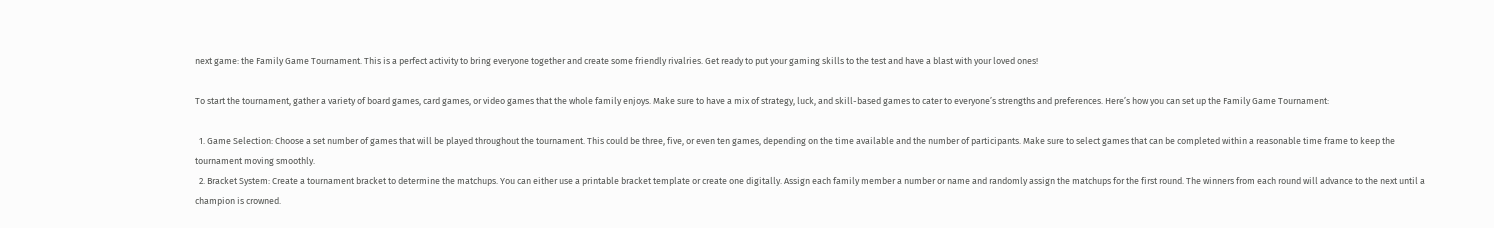next game: the Family Game Tournament. This is a perfect activity to bring everyone together and create some friendly rivalries. Get ready to put your gaming skills to the test and have a blast with your loved ones!

To start the tournament, gather a variety of board games, card games, or video games that the whole family enjoys. Make sure to have a mix of strategy, luck, and skill-based games to cater to everyone’s strengths and preferences. Here’s how you can set up the Family Game Tournament:

  1. Game Selection: Choose a set number of games that will be played throughout the tournament. This could be three, five, or even ten games, depending on the time available and the number of participants. Make sure to select games that can be completed within a reasonable time frame to keep the tournament moving smoothly.
  2. Bracket System: Create a tournament bracket to determine the matchups. You can either use a printable bracket template or create one digitally. Assign each family member a number or name and randomly assign the matchups for the first round. The winners from each round will advance to the next until a champion is crowned.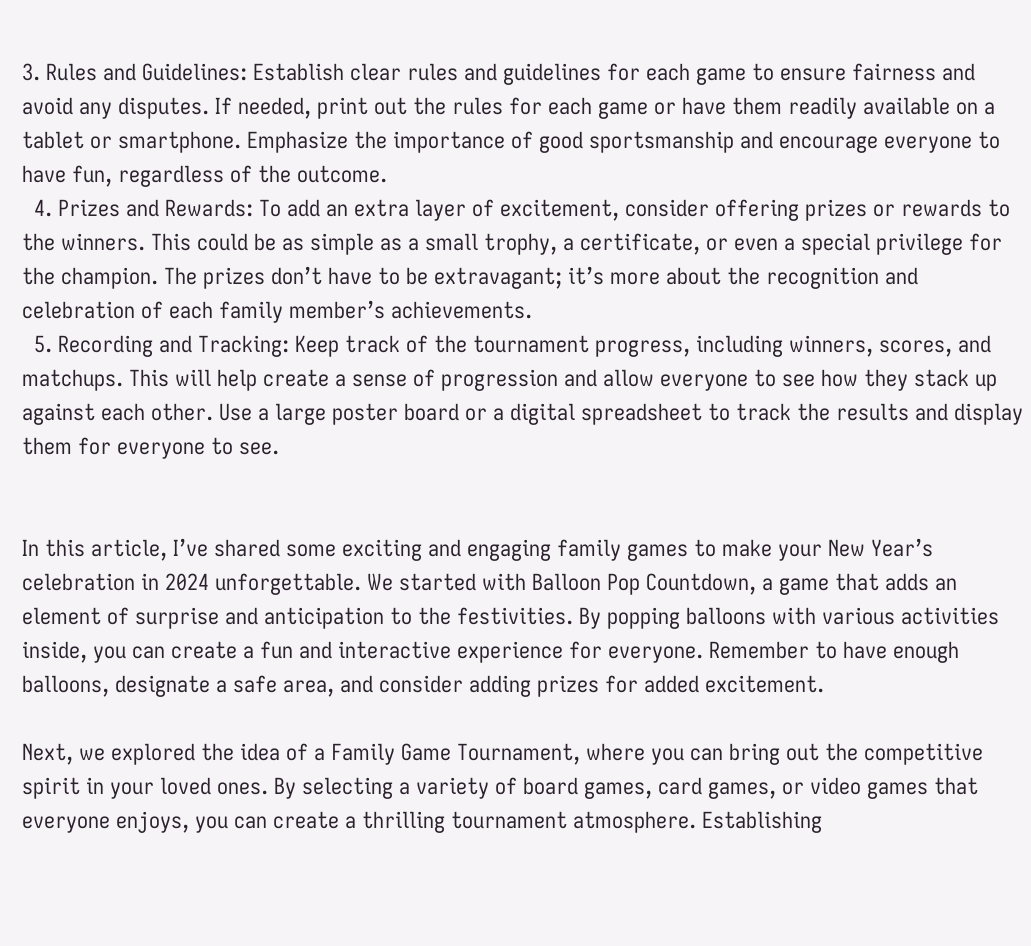3. Rules and Guidelines: Establish clear rules and guidelines for each game to ensure fairness and avoid any disputes. If needed, print out the rules for each game or have them readily available on a tablet or smartphone. Emphasize the importance of good sportsmanship and encourage everyone to have fun, regardless of the outcome.
  4. Prizes and Rewards: To add an extra layer of excitement, consider offering prizes or rewards to the winners. This could be as simple as a small trophy, a certificate, or even a special privilege for the champion. The prizes don’t have to be extravagant; it’s more about the recognition and celebration of each family member’s achievements.
  5. Recording and Tracking: Keep track of the tournament progress, including winners, scores, and matchups. This will help create a sense of progression and allow everyone to see how they stack up against each other. Use a large poster board or a digital spreadsheet to track the results and display them for everyone to see.


In this article, I’ve shared some exciting and engaging family games to make your New Year’s celebration in 2024 unforgettable. We started with Balloon Pop Countdown, a game that adds an element of surprise and anticipation to the festivities. By popping balloons with various activities inside, you can create a fun and interactive experience for everyone. Remember to have enough balloons, designate a safe area, and consider adding prizes for added excitement.

Next, we explored the idea of a Family Game Tournament, where you can bring out the competitive spirit in your loved ones. By selecting a variety of board games, card games, or video games that everyone enjoys, you can create a thrilling tournament atmosphere. Establishing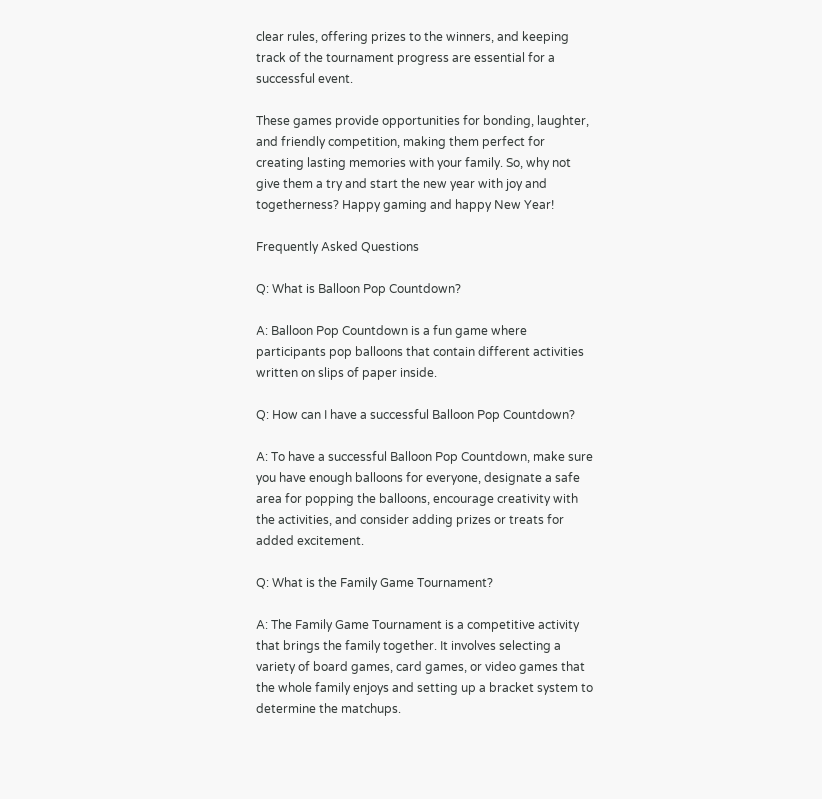clear rules, offering prizes to the winners, and keeping track of the tournament progress are essential for a successful event.

These games provide opportunities for bonding, laughter, and friendly competition, making them perfect for creating lasting memories with your family. So, why not give them a try and start the new year with joy and togetherness? Happy gaming and happy New Year!

Frequently Asked Questions

Q: What is Balloon Pop Countdown?

A: Balloon Pop Countdown is a fun game where participants pop balloons that contain different activities written on slips of paper inside.

Q: How can I have a successful Balloon Pop Countdown?

A: To have a successful Balloon Pop Countdown, make sure you have enough balloons for everyone, designate a safe area for popping the balloons, encourage creativity with the activities, and consider adding prizes or treats for added excitement.

Q: What is the Family Game Tournament?

A: The Family Game Tournament is a competitive activity that brings the family together. It involves selecting a variety of board games, card games, or video games that the whole family enjoys and setting up a bracket system to determine the matchups.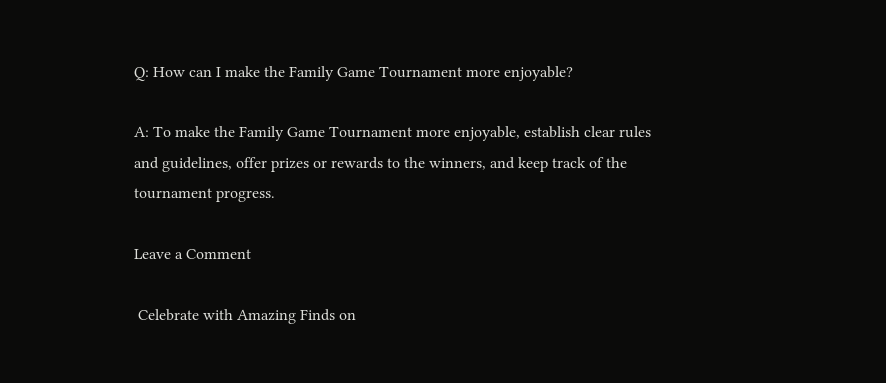Q: How can I make the Family Game Tournament more enjoyable?

A: To make the Family Game Tournament more enjoyable, establish clear rules and guidelines, offer prizes or rewards to the winners, and keep track of the tournament progress.

Leave a Comment

 Celebrate with Amazing Finds on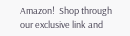Amazon!  Shop through our exclusive link and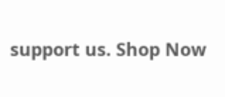support us. Shop Now